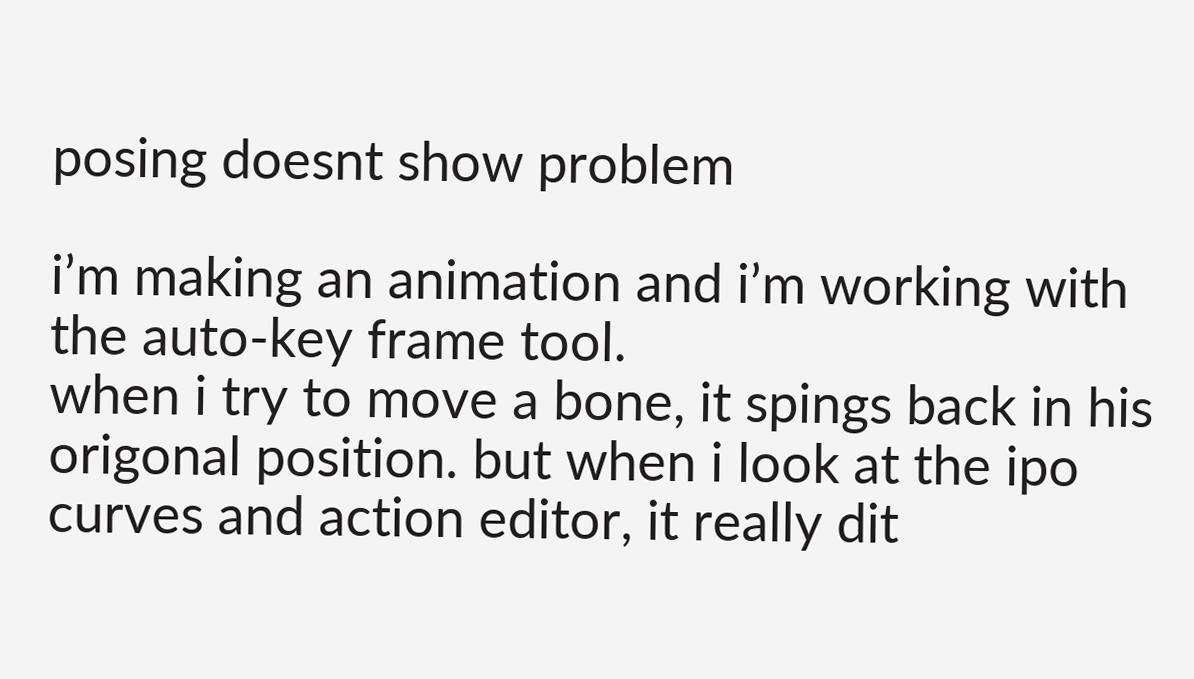posing doesnt show problem

i’m making an animation and i’m working with the auto-key frame tool.
when i try to move a bone, it spings back in his origonal position. but when i look at the ipo curves and action editor, it really dit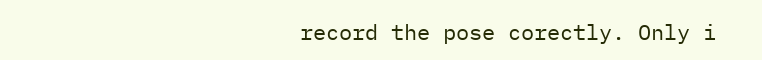record the pose corectly. Only i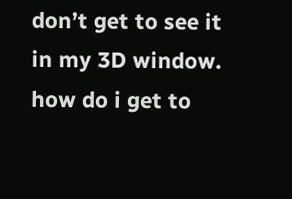don’t get to see it in my 3D window.
how do i get to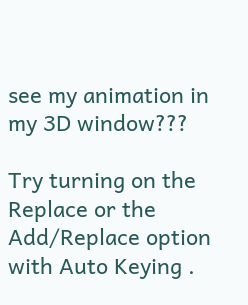see my animation in my 3D window???

Try turning on the Replace or the Add/Replace option with Auto Keying .